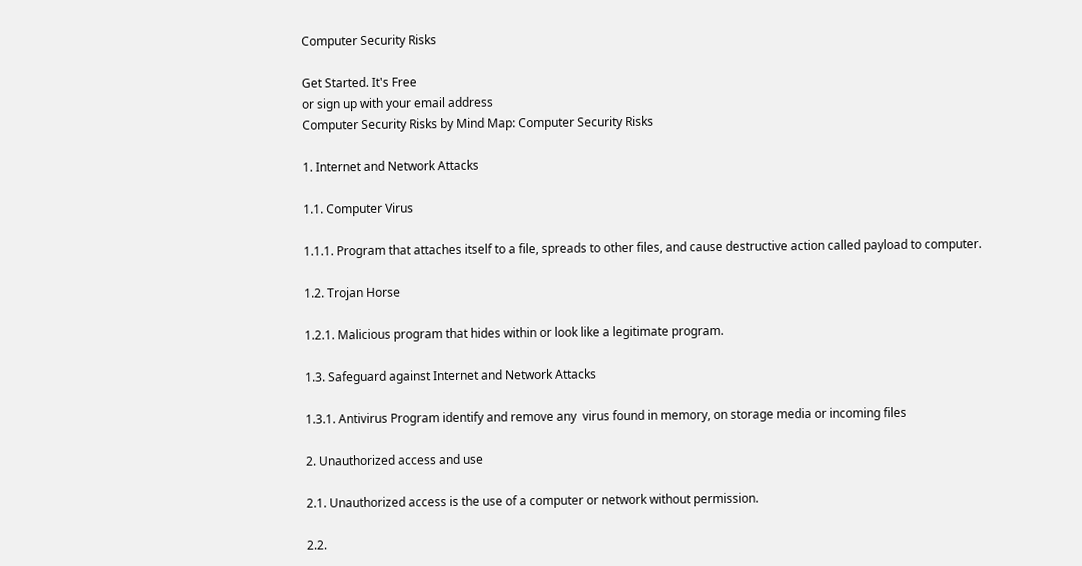Computer Security Risks

Get Started. It's Free
or sign up with your email address
Computer Security Risks by Mind Map: Computer Security Risks

1. Internet and Network Attacks

1.1. Computer Virus

1.1.1. Program that attaches itself to a file, spreads to other files, and cause destructive action called payload to computer.

1.2. Trojan Horse

1.2.1. Malicious program that hides within or look like a legitimate program.

1.3. Safeguard against Internet and Network Attacks

1.3.1. Antivirus Program identify and remove any  virus found in memory, on storage media or incoming files

2. Unauthorized access and use

2.1. Unauthorized access is the use of a computer or network without permission.

2.2.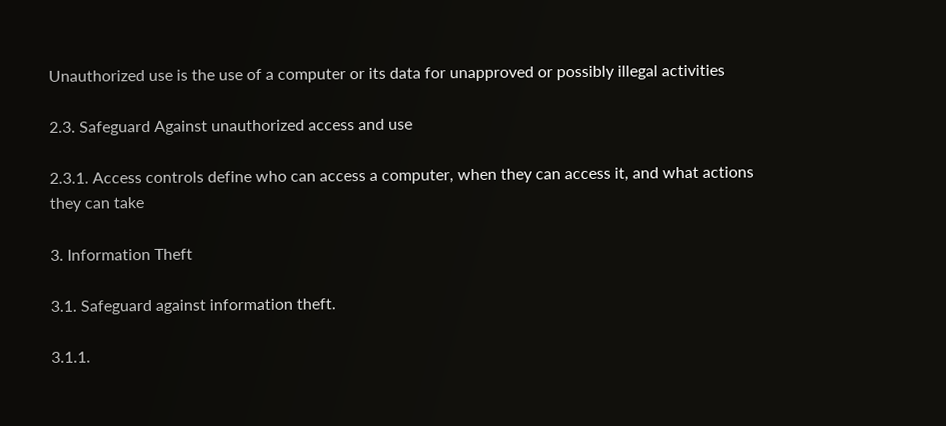Unauthorized use is the use of a computer or its data for unapproved or possibly illegal activities

2.3. Safeguard Against unauthorized access and use

2.3.1. Access controls define who can access a computer, when they can access it, and what actions they can take

3. Information Theft

3.1. Safeguard against information theft.

3.1.1.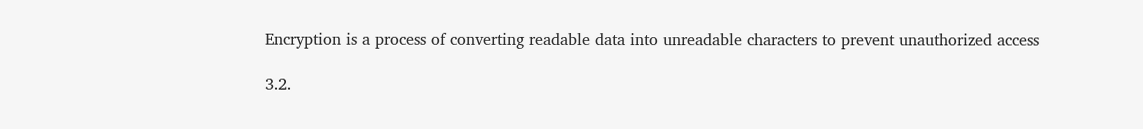Encryption is a process of converting readable data into unreadable characters to prevent unauthorized access

3.2.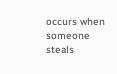occurs when someone steals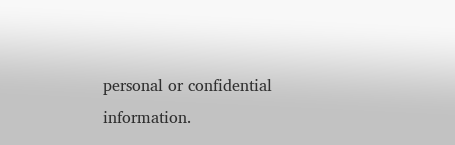personal or confidential information.